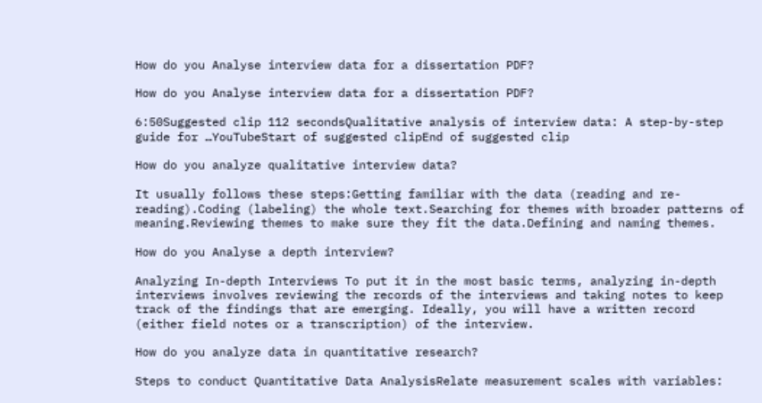How do you Analyse interview data for a dissertation PDF?

How do you Analyse interview data for a dissertation PDF?

6:50Suggested clip 112 secondsQualitative analysis of interview data: A step-by-step guide for …YouTubeStart of suggested clipEnd of suggested clip

How do you analyze qualitative interview data?

It usually follows these steps:Getting familiar with the data (reading and re-reading).Coding (labeling) the whole text.Searching for themes with broader patterns of meaning.Reviewing themes to make sure they fit the data.Defining and naming themes.

How do you Analyse a depth interview?

Analyzing In-depth Interviews To put it in the most basic terms, analyzing in-depth interviews involves reviewing the records of the interviews and taking notes to keep track of the findings that are emerging. Ideally, you will have a written record (either field notes or a transcription) of the interview.

How do you analyze data in quantitative research?

Steps to conduct Quantitative Data AnalysisRelate measurement scales with variables: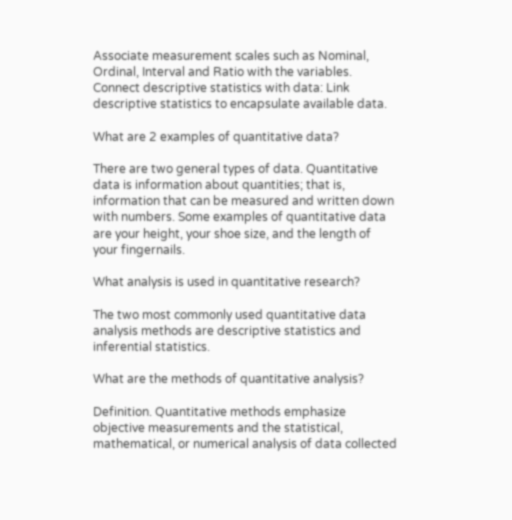Associate measurement scales such as Nominal, Ordinal, Interval and Ratio with the variables. Connect descriptive statistics with data: Link descriptive statistics to encapsulate available data.

What are 2 examples of quantitative data?

There are two general types of data. Quantitative data is information about quantities; that is, information that can be measured and written down with numbers. Some examples of quantitative data are your height, your shoe size, and the length of your fingernails.

What analysis is used in quantitative research?

The two most commonly used quantitative data analysis methods are descriptive statistics and inferential statistics.

What are the methods of quantitative analysis?

Definition. Quantitative methods emphasize objective measurements and the statistical, mathematical, or numerical analysis of data collected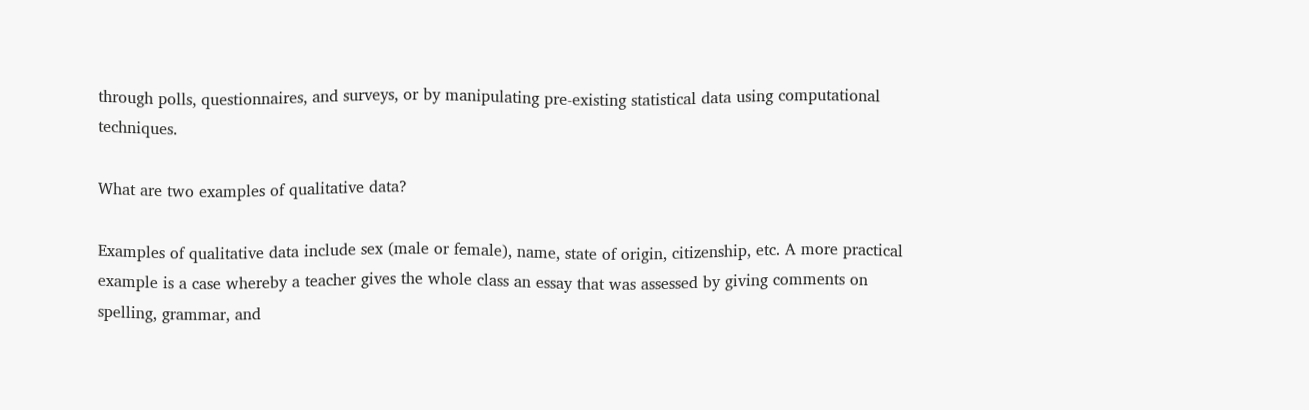through polls, questionnaires, and surveys, or by manipulating pre-existing statistical data using computational techniques.

What are two examples of qualitative data?

Examples of qualitative data include sex (male or female), name, state of origin, citizenship, etc. A more practical example is a case whereby a teacher gives the whole class an essay that was assessed by giving comments on spelling, grammar, and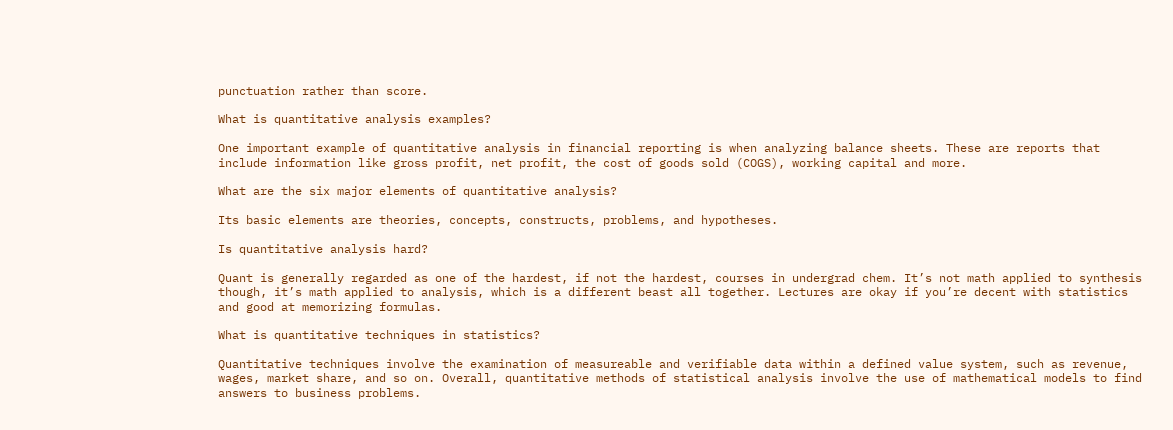punctuation rather than score.

What is quantitative analysis examples?

One important example of quantitative analysis in financial reporting is when analyzing balance sheets. These are reports that include information like gross profit, net profit, the cost of goods sold (COGS), working capital and more.

What are the six major elements of quantitative analysis?

Its basic elements are theories, concepts, constructs, problems, and hypotheses.

Is quantitative analysis hard?

Quant is generally regarded as one of the hardest, if not the hardest, courses in undergrad chem. It’s not math applied to synthesis though, it’s math applied to analysis, which is a different beast all together. Lectures are okay if you’re decent with statistics and good at memorizing formulas.

What is quantitative techniques in statistics?

Quantitative techniques involve the examination of measureable and verifiable data within a defined value system, such as revenue, wages, market share, and so on. Overall, quantitative methods of statistical analysis involve the use of mathematical models to find answers to business problems.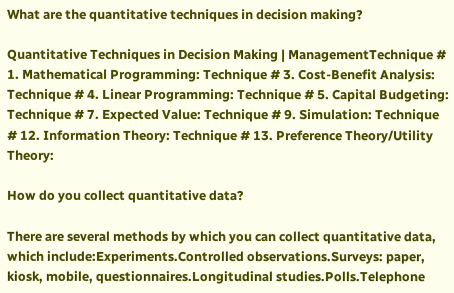What are the quantitative techniques in decision making?

Quantitative Techniques in Decision Making | ManagementTechnique # 1. Mathematical Programming: Technique # 3. Cost-Benefit Analysis: Technique # 4. Linear Programming: Technique # 5. Capital Budgeting: Technique # 7. Expected Value: Technique # 9. Simulation: Technique # 12. Information Theory: Technique # 13. Preference Theory/Utility Theory:

How do you collect quantitative data?

There are several methods by which you can collect quantitative data, which include:Experiments.Controlled observations.Surveys: paper, kiosk, mobile, questionnaires.Longitudinal studies.Polls.Telephone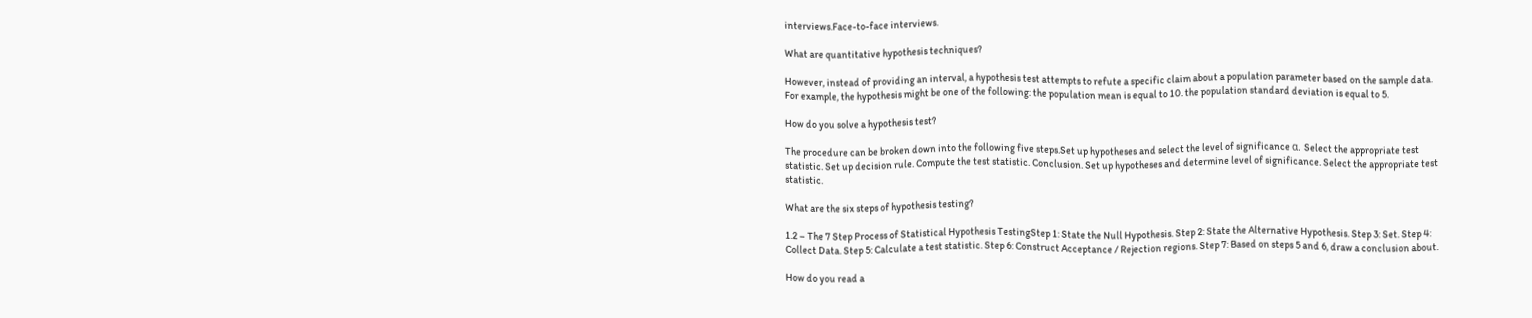interviews.Face-to-face interviews.

What are quantitative hypothesis techniques?

However, instead of providing an interval, a hypothesis test attempts to refute a specific claim about a population parameter based on the sample data. For example, the hypothesis might be one of the following: the population mean is equal to 10. the population standard deviation is equal to 5.

How do you solve a hypothesis test?

The procedure can be broken down into the following five steps.Set up hypotheses and select the level of significance α. Select the appropriate test statistic. Set up decision rule. Compute the test statistic. Conclusion. Set up hypotheses and determine level of significance. Select the appropriate test statistic.

What are the six steps of hypothesis testing?

1.2 – The 7 Step Process of Statistical Hypothesis TestingStep 1: State the Null Hypothesis. Step 2: State the Alternative Hypothesis. Step 3: Set. Step 4: Collect Data. Step 5: Calculate a test statistic. Step 6: Construct Acceptance / Rejection regions. Step 7: Based on steps 5 and 6, draw a conclusion about.

How do you read a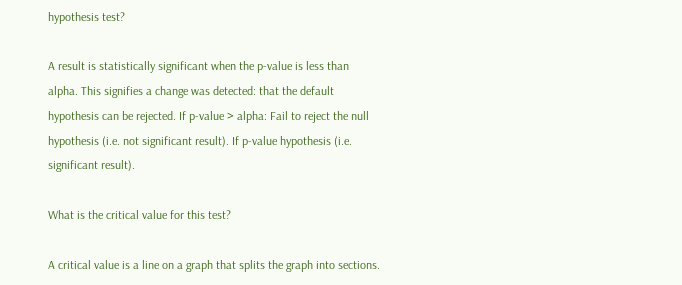hypothesis test?

A result is statistically significant when the p-value is less than alpha. This signifies a change was detected: that the default hypothesis can be rejected. If p-value > alpha: Fail to reject the null hypothesis (i.e. not significant result). If p-value hypothesis (i.e. significant result).

What is the critical value for this test?

A critical value is a line on a graph that splits the graph into sections.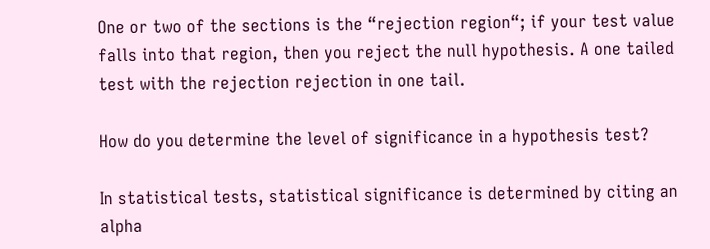One or two of the sections is the “rejection region“; if your test value falls into that region, then you reject the null hypothesis. A one tailed test with the rejection rejection in one tail.

How do you determine the level of significance in a hypothesis test?

In statistical tests, statistical significance is determined by citing an alpha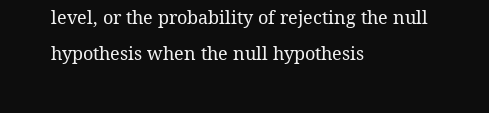level, or the probability of rejecting the null hypothesis when the null hypothesis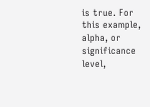is true. For this example, alpha, or significance level,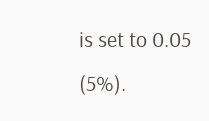is set to 0.05 (5%).